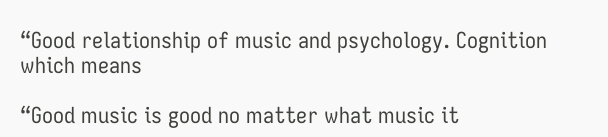“Good relationship of music and psychology. Cognition which means

“Good music is good no matter what music it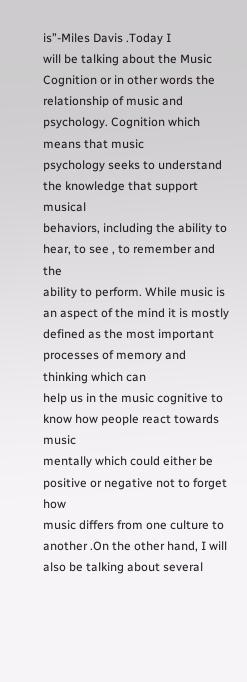is”-Miles Davis .Today I
will be talking about the Music Cognition or in other words the
relationship of music and psychology. Cognition which means that music
psychology seeks to understand the knowledge that support musical
behaviors, including the ability to hear, to see , to remember and the
ability to perform. While music is an aspect of the mind it is mostly
defined as the most important processes of memory and thinking which can
help us in the music cognitive to know how people react towards music
mentally which could either be positive or negative not to forget how
music differs from one culture to another .On the other hand, I will
also be talking about several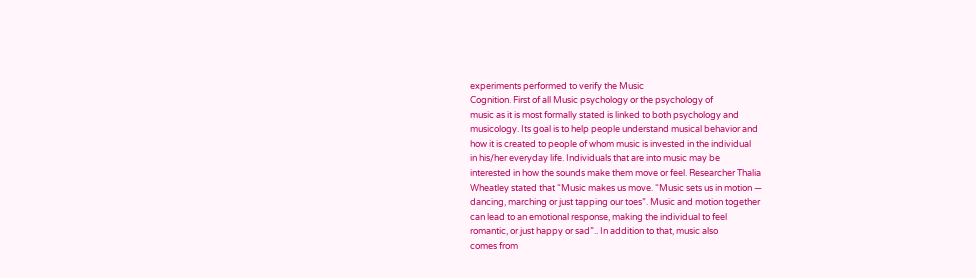experiments performed to verify the Music
Cognition. First of all Music psychology or the psychology of
music as it is most formally stated is linked to both psychology and
musicology. Its goal is to help people understand musical behavior and
how it is created to people of whom music is invested in the individual
in his/her everyday life. Individuals that are into music may be
interested in how the sounds make them move or feel. Researcher Thalia
Wheatley stated that “Music makes us move. “Music sets us in motion —
dancing, marching or just tapping our toes”. Music and motion together
can lead to an emotional response, making the individual to feel
romantic, or just happy or sad”.. In addition to that, music also
comes from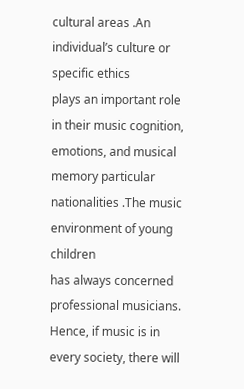cultural areas .An individual’s culture or specific ethics
plays an important role in their music cognition, emotions, and musical
memory particular nationalities .The music environment of young children
has always concerned professional musicians. Hence, if music is in
every society, there will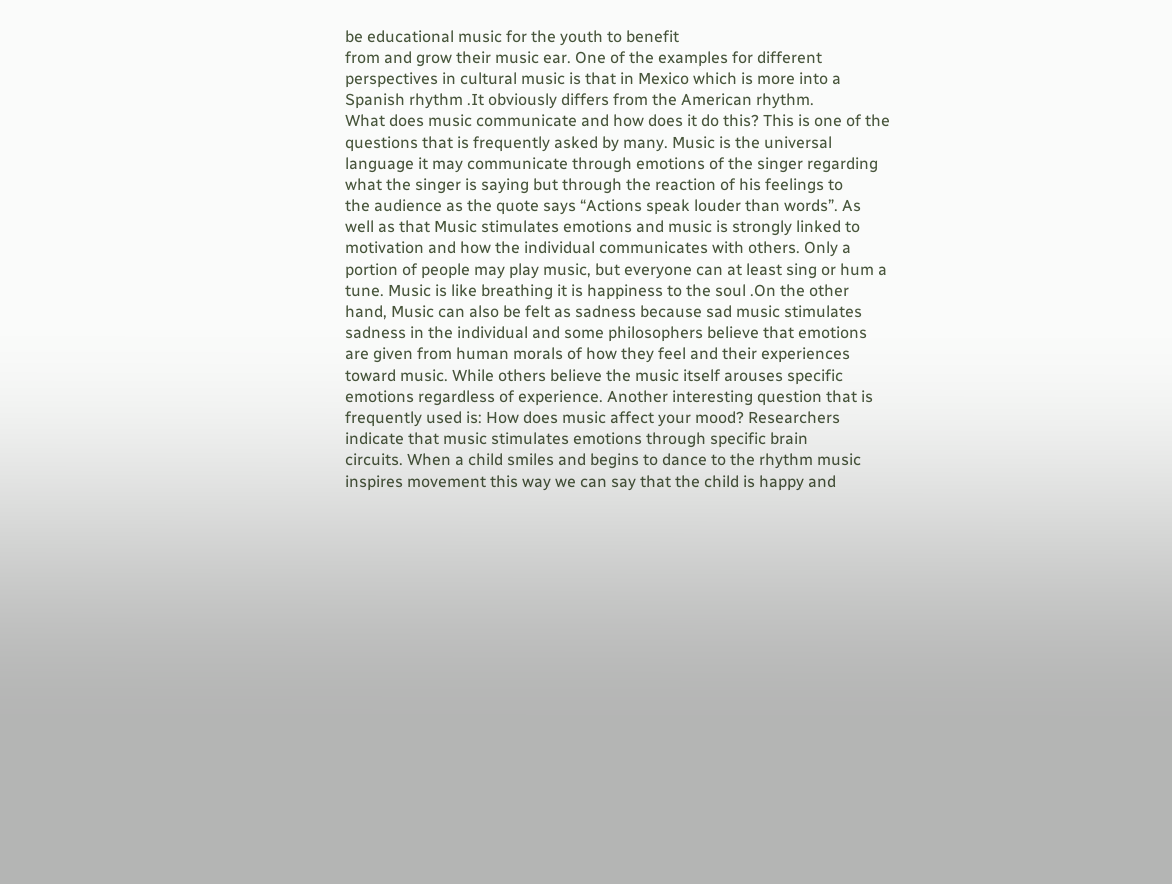be educational music for the youth to benefit
from and grow their music ear. One of the examples for different
perspectives in cultural music is that in Mexico which is more into a
Spanish rhythm .It obviously differs from the American rhythm.
What does music communicate and how does it do this? This is one of the
questions that is frequently asked by many. Music is the universal
language it may communicate through emotions of the singer regarding
what the singer is saying but through the reaction of his feelings to
the audience as the quote says “Actions speak louder than words”. As
well as that Music stimulates emotions and music is strongly linked to
motivation and how the individual communicates with others. Only a
portion of people may play music, but everyone can at least sing or hum a
tune. Music is like breathing it is happiness to the soul .On the other
hand, Music can also be felt as sadness because sad music stimulates
sadness in the individual and some philosophers believe that emotions
are given from human morals of how they feel and their experiences
toward music. While others believe the music itself arouses specific
emotions regardless of experience. Another interesting question that is frequently used is: How does music affect your mood? Researchers
indicate that music stimulates emotions through specific brain
circuits. When a child smiles and begins to dance to the rhythm music
inspires movement this way we can say that the child is happy and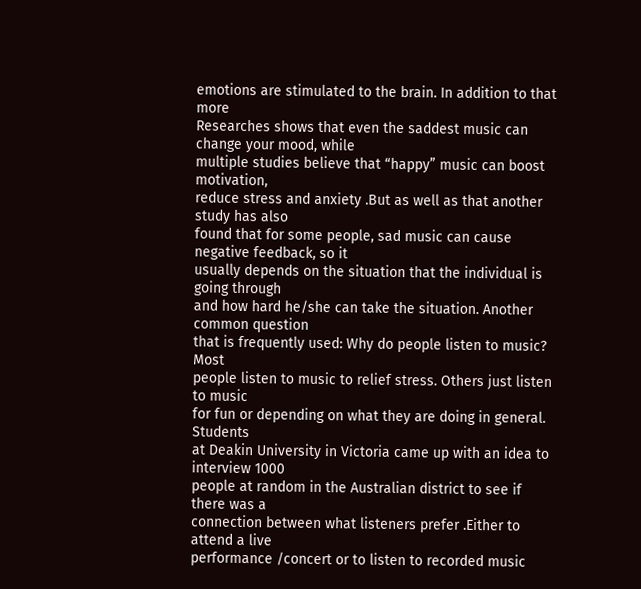emotions are stimulated to the brain. In addition to that more
Researches shows that even the saddest music can change your mood, while
multiple studies believe that “happy” music can boost motivation,
reduce stress and anxiety .But as well as that another study has also
found that for some people, sad music can cause negative feedback, so it
usually depends on the situation that the individual is going through
and how hard he/she can take the situation. Another common question
that is frequently used: Why do people listen to music? Most
people listen to music to relief stress. Others just listen to music
for fun or depending on what they are doing in general. Students
at Deakin University in Victoria came up with an idea to interview 1000
people at random in the Australian district to see if there was a
connection between what listeners prefer .Either to attend a live
performance /concert or to listen to recorded music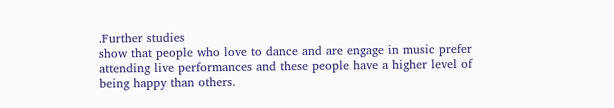.Further studies
show that people who love to dance and are engage in music prefer
attending live performances and these people have a higher level of
being happy than others.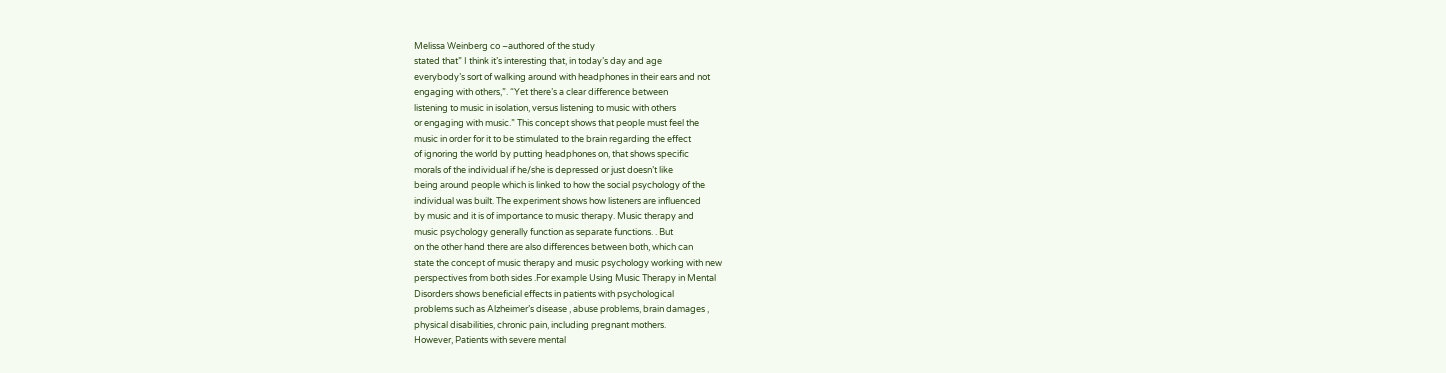Melissa Weinberg co –authored of the study
stated that” I think it’s interesting that, in today’s day and age
everybody’s sort of walking around with headphones in their ears and not
engaging with others,”. “Yet there’s a clear difference between
listening to music in isolation, versus listening to music with others
or engaging with music.” This concept shows that people must feel the
music in order for it to be stimulated to the brain regarding the effect
of ignoring the world by putting headphones on, that shows specific
morals of the individual if he/she is depressed or just doesn’t like
being around people which is linked to how the social psychology of the
individual was built. The experiment shows how listeners are influenced
by music and it is of importance to music therapy. Music therapy and
music psychology generally function as separate functions. . But
on the other hand there are also differences between both, which can
state the concept of music therapy and music psychology working with new
perspectives from both sides .For example Using Music Therapy in Mental
Disorders shows beneficial effects in patients with psychological
problems such as Alzheimer’s disease , abuse problems, brain damages ,
physical disabilities, chronic pain, including pregnant mothers.
However, Patients with severe mental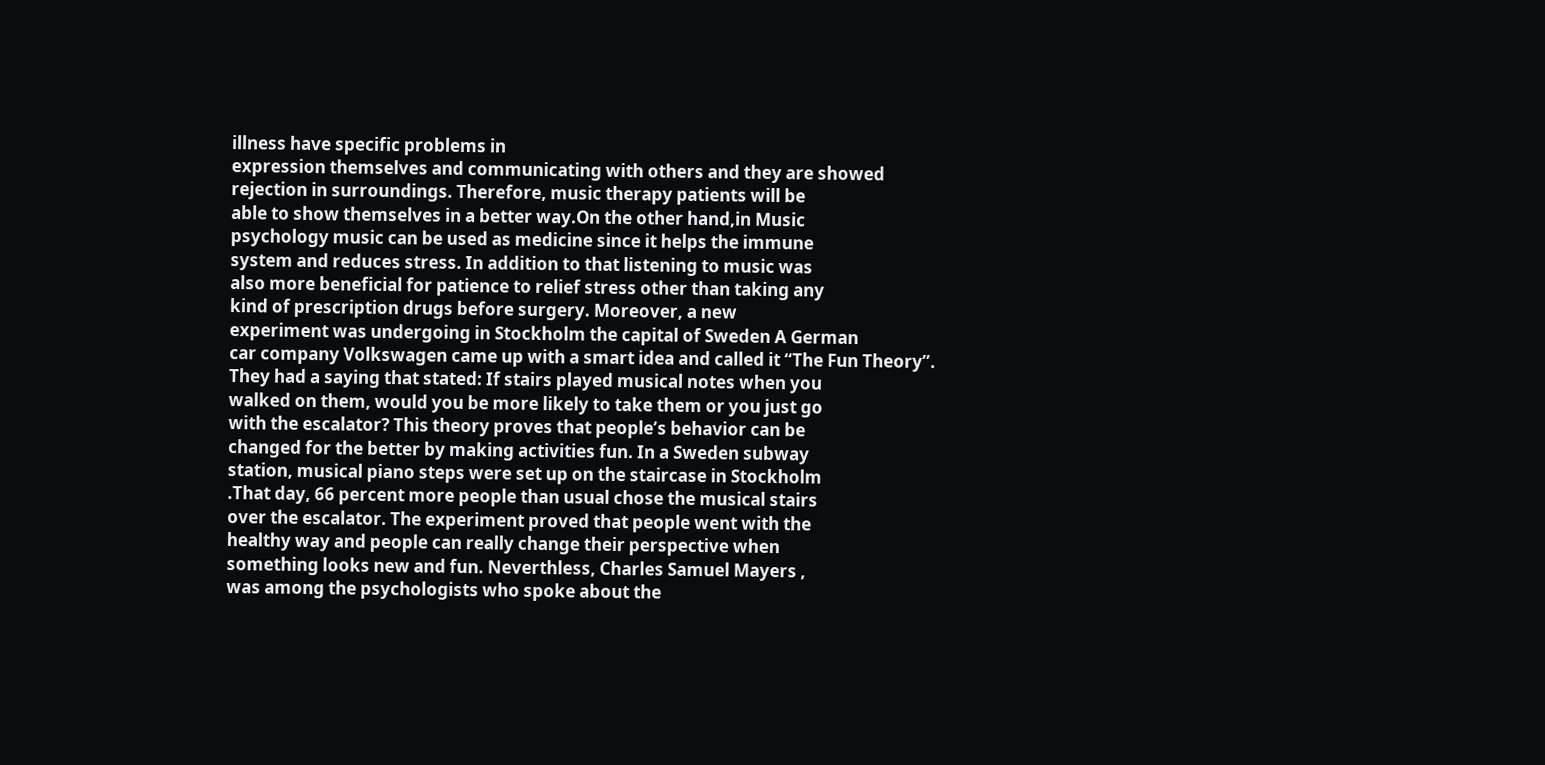illness have specific problems in
expression themselves and communicating with others and they are showed
rejection in surroundings. Therefore, music therapy patients will be
able to show themselves in a better way.On the other hand,in Music
psychology music can be used as medicine since it helps the immune
system and reduces stress. In addition to that listening to music was
also more beneficial for patience to relief stress other than taking any
kind of prescription drugs before surgery. Moreover, a new
experiment was undergoing in Stockholm the capital of Sweden A German
car company Volkswagen came up with a smart idea and called it “The Fun Theory”.
They had a saying that stated: If stairs played musical notes when you
walked on them, would you be more likely to take them or you just go
with the escalator? This theory proves that people’s behavior can be
changed for the better by making activities fun. In a Sweden subway
station, musical piano steps were set up on the staircase in Stockholm
.That day, 66 percent more people than usual chose the musical stairs
over the escalator. The experiment proved that people went with the
healthy way and people can really change their perspective when
something looks new and fun. Neverthless, Charles Samuel Mayers ,
was among the psychologists who spoke about the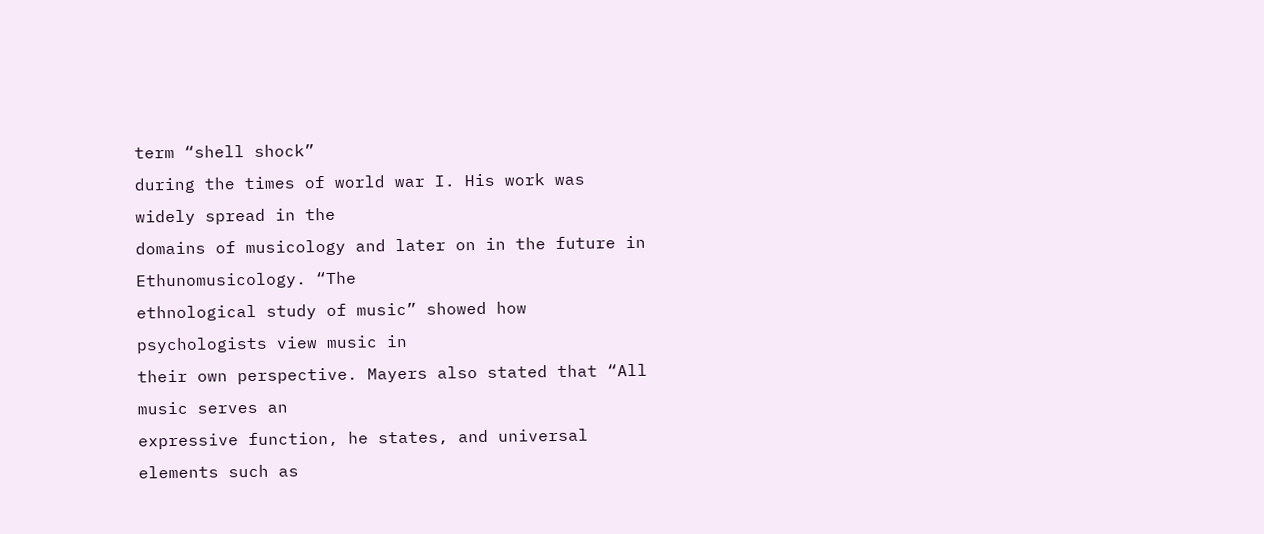term “shell shock”
during the times of world war I. His work was widely spread in the
domains of musicology and later on in the future in Ethunomusicology. “The
ethnological study of music” showed how psychologists view music in
their own perspective. Mayers also stated that “All music serves an
expressive function, he states, and universal elements such as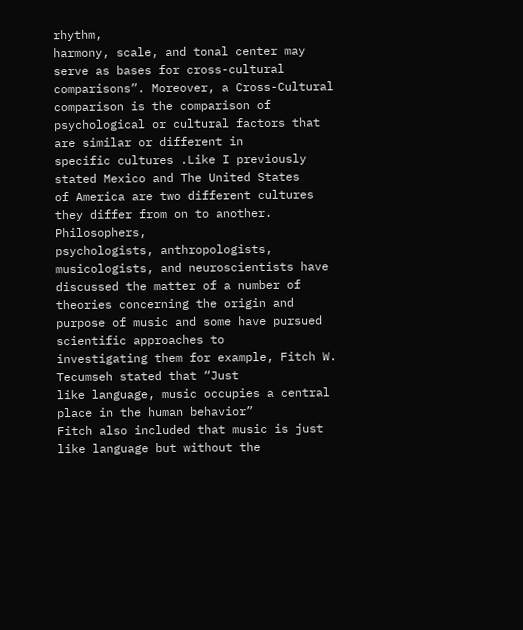rhythm,
harmony, scale, and tonal center may serve as bases for cross-cultural
comparisons”. Moreover, a Cross-Cultural comparison is the comparison of
psychological or cultural factors that are similar or different in
specific cultures .Like I previously stated Mexico and The United States
of America are two different cultures they differ from on to another. Philosophers,
psychologists, anthropologists, musicologists, and neuroscientists have
discussed the matter of a number of theories concerning the origin and
purpose of music and some have pursued scientific approaches to
investigating them for example, Fitch W. Tecumseh stated that “Just
like language, music occupies a central place in the human behavior”
Fitch also included that music is just like language but without the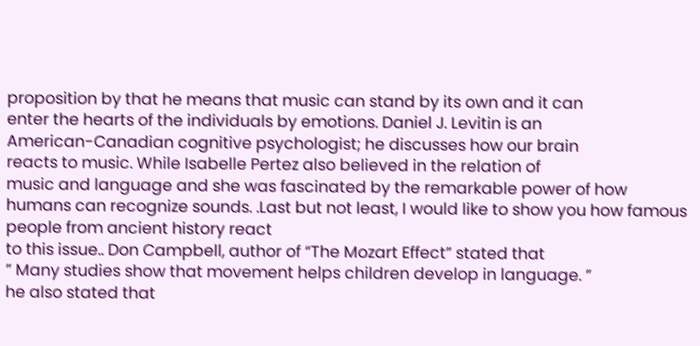proposition by that he means that music can stand by its own and it can
enter the hearts of the individuals by emotions. Daniel J. Levitin is an
American-Canadian cognitive psychologist; he discusses how our brain
reacts to music. While Isabelle Pertez also believed in the relation of
music and language and she was fascinated by the remarkable power of how
humans can recognize sounds. .Last but not least, I would like to show you how famous people from ancient history react
to this issue.. Don Campbell, author of “The Mozart Effect” stated that
” Many studies show that movement helps children develop in language. ”
he also stated that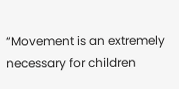“Movement is an extremely necessary for children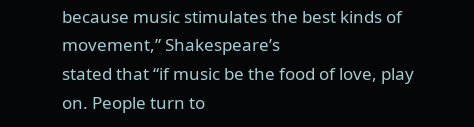because music stimulates the best kinds of movement,” Shakespeare’s
stated that “if music be the food of love, play on. People turn to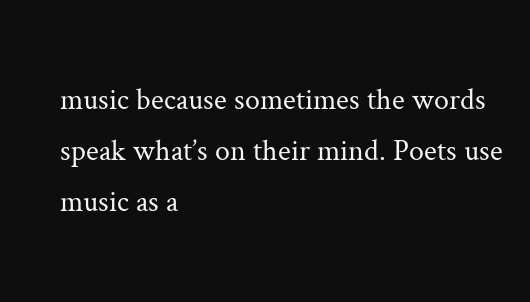music because sometimes the words speak what’s on their mind. Poets use
music as a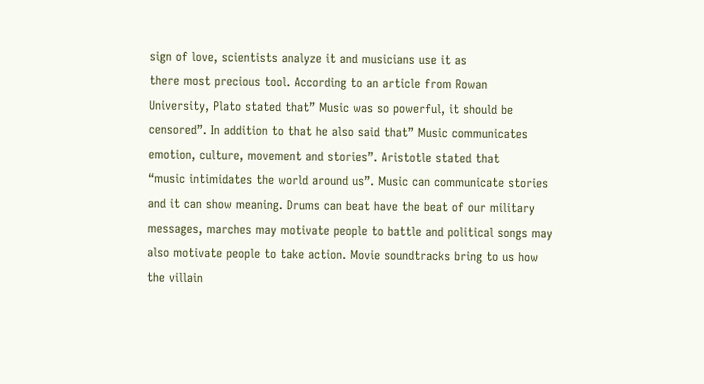sign of love, scientists analyze it and musicians use it as
there most precious tool. According to an article from Rowan
University, Plato stated that” Music was so powerful, it should be
censored”. In addition to that he also said that” Music communicates
emotion, culture, movement and stories”. Aristotle stated that
“music intimidates the world around us”. Music can communicate stories
and it can show meaning. Drums can beat have the beat of our military
messages, marches may motivate people to battle and political songs may
also motivate people to take action. Movie soundtracks bring to us how
the villain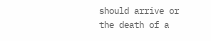should arrive or the death of a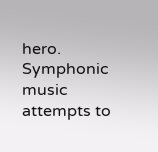hero. Symphonic music
attempts to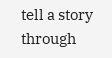tell a story through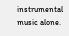instrumental music alone.